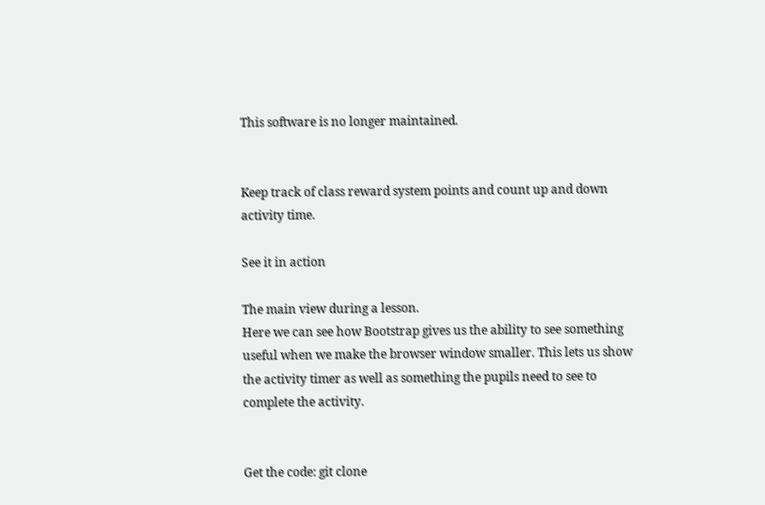This software is no longer maintained.


Keep track of class reward system points and count up and down activity time.

See it in action

The main view during a lesson.
Here we can see how Bootstrap gives us the ability to see something useful when we make the browser window smaller. This lets us show the activity timer as well as something the pupils need to see to complete the activity.


Get the code: git clone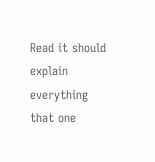Read it should explain everything that one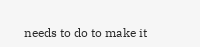needs to do to make it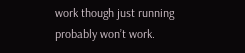work though just running probably won’t work.